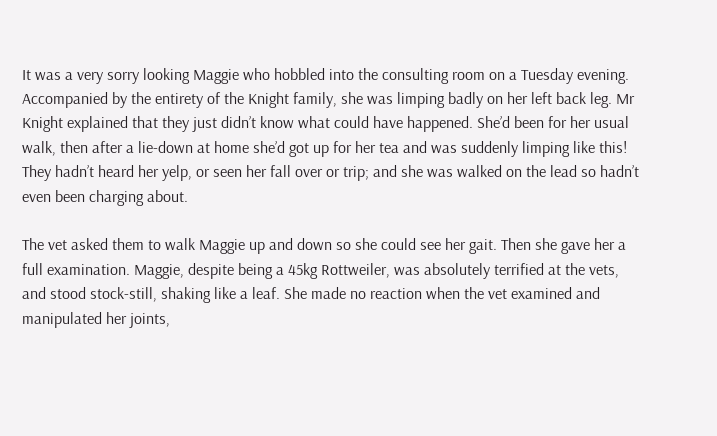It was a very sorry looking Maggie who hobbled into the consulting room on a Tuesday evening. Accompanied by the entirety of the Knight family, she was limping badly on her left back leg. Mr Knight explained that they just didn’t know what could have happened. She’d been for her usual walk, then after a lie-down at home she’d got up for her tea and was suddenly limping like this! They hadn’t heard her yelp, or seen her fall over or trip; and she was walked on the lead so hadn’t even been charging about.

The vet asked them to walk Maggie up and down so she could see her gait. Then she gave her a full examination. Maggie, despite being a 45kg Rottweiler, was absolutely terrified at the vets, and stood stock-still, shaking like a leaf. She made no reaction when the vet examined and manipulated her joints,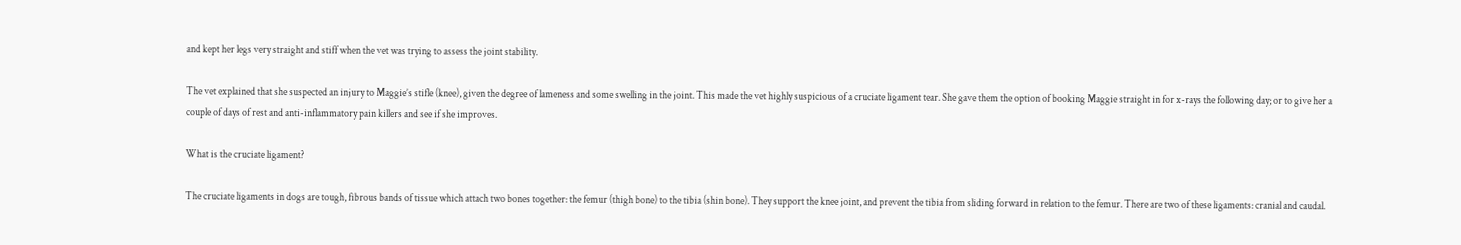and kept her legs very straight and stiff when the vet was trying to assess the joint stability.

The vet explained that she suspected an injury to Maggie’s stifle (knee), given the degree of lameness and some swelling in the joint. This made the vet highly suspicious of a cruciate ligament tear. She gave them the option of booking Maggie straight in for x-rays the following day; or to give her a couple of days of rest and anti-inflammatory pain killers and see if she improves.

What is the cruciate ligament?

The cruciate ligaments in dogs are tough, fibrous bands of tissue which attach two bones together: the femur (thigh bone) to the tibia (shin bone). They support the knee joint, and prevent the tibia from sliding forward in relation to the femur. There are two of these ligaments: cranial and caudal.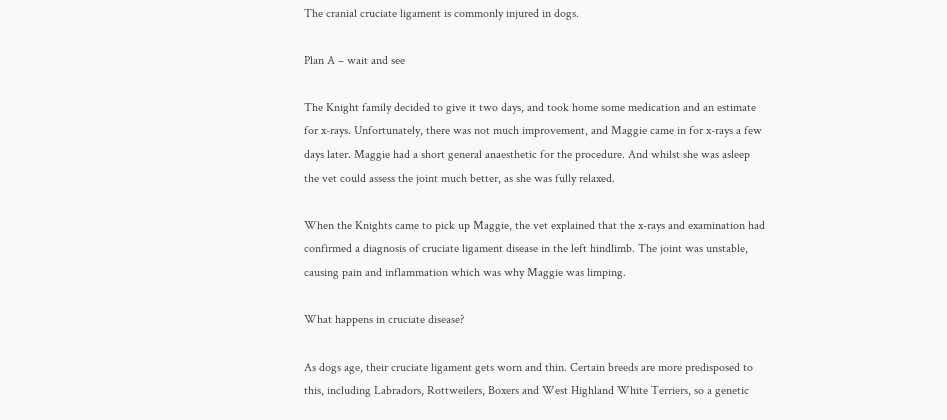The cranial cruciate ligament is commonly injured in dogs.

Plan A – wait and see

The Knight family decided to give it two days, and took home some medication and an estimate for x-rays. Unfortunately, there was not much improvement, and Maggie came in for x-rays a few days later. Maggie had a short general anaesthetic for the procedure. And whilst she was asleep the vet could assess the joint much better, as she was fully relaxed.

When the Knights came to pick up Maggie, the vet explained that the x-rays and examination had confirmed a diagnosis of cruciate ligament disease in the left hindlimb. The joint was unstable, causing pain and inflammation which was why Maggie was limping.

What happens in cruciate disease?

As dogs age, their cruciate ligament gets worn and thin. Certain breeds are more predisposed to this, including Labradors, Rottweilers, Boxers and West Highland White Terriers, so a genetic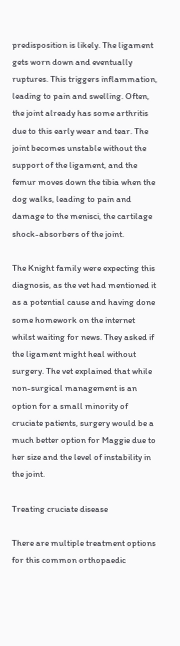predisposition is likely. The ligament gets worn down and eventually ruptures. This triggers inflammation, leading to pain and swelling. Often, the joint already has some arthritis due to this early wear and tear. The joint becomes unstable without the support of the ligament, and the femur moves down the tibia when the dog walks, leading to pain and damage to the menisci, the cartilage shock-absorbers of the joint.

The Knight family were expecting this diagnosis, as the vet had mentioned it as a potential cause and having done some homework on the internet whilst waiting for news. They asked if the ligament might heal without surgery. The vet explained that while non-surgical management is an option for a small minority of cruciate patients, surgery would be a much better option for Maggie due to her size and the level of instability in the joint.

Treating cruciate disease

There are multiple treatment options for this common orthopaedic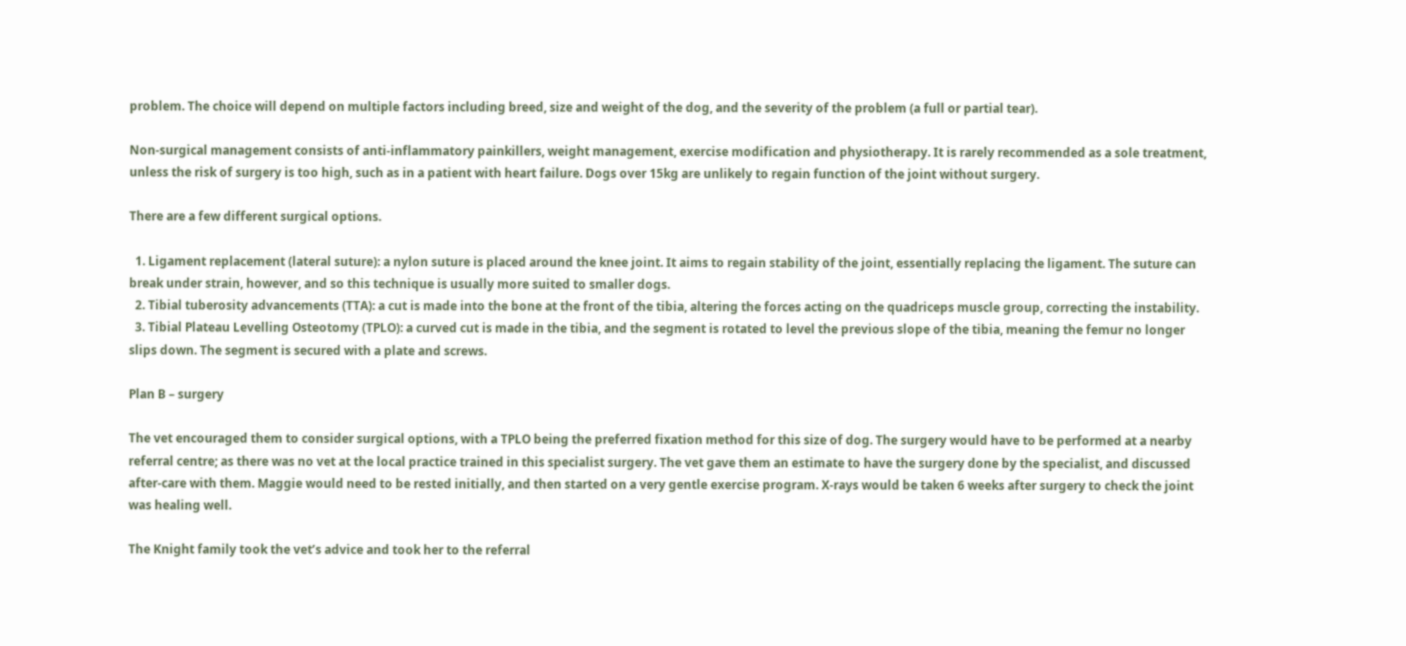problem. The choice will depend on multiple factors including breed, size and weight of the dog, and the severity of the problem (a full or partial tear).

Non-surgical management consists of anti-inflammatory painkillers, weight management, exercise modification and physiotherapy. It is rarely recommended as a sole treatment, unless the risk of surgery is too high, such as in a patient with heart failure. Dogs over 15kg are unlikely to regain function of the joint without surgery.

There are a few different surgical options.

  1. Ligament replacement (lateral suture): a nylon suture is placed around the knee joint. It aims to regain stability of the joint, essentially replacing the ligament. The suture can break under strain, however, and so this technique is usually more suited to smaller dogs.
  2. Tibial tuberosity advancements (TTA): a cut is made into the bone at the front of the tibia, altering the forces acting on the quadriceps muscle group, correcting the instability.
  3. Tibial Plateau Levelling Osteotomy (TPLO): a curved cut is made in the tibia, and the segment is rotated to level the previous slope of the tibia, meaning the femur no longer slips down. The segment is secured with a plate and screws.

Plan B – surgery

The vet encouraged them to consider surgical options, with a TPLO being the preferred fixation method for this size of dog. The surgery would have to be performed at a nearby referral centre; as there was no vet at the local practice trained in this specialist surgery. The vet gave them an estimate to have the surgery done by the specialist, and discussed after-care with them. Maggie would need to be rested initially, and then started on a very gentle exercise program. X-rays would be taken 6 weeks after surgery to check the joint was healing well.

The Knight family took the vet’s advice and took her to the referral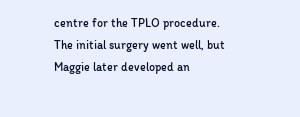centre for the TPLO procedure. The initial surgery went well, but Maggie later developed an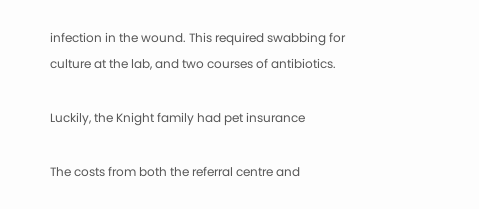infection in the wound. This required swabbing for culture at the lab, and two courses of antibiotics.

Luckily, the Knight family had pet insurance

The costs from both the referral centre and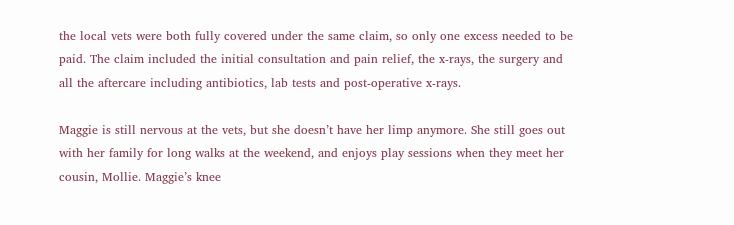the local vets were both fully covered under the same claim, so only one excess needed to be paid. The claim included the initial consultation and pain relief, the x-rays, the surgery and all the aftercare including antibiotics, lab tests and post-operative x-rays.

Maggie is still nervous at the vets, but she doesn’t have her limp anymore. She still goes out with her family for long walks at the weekend, and enjoys play sessions when they meet her cousin, Mollie. Maggie’s knee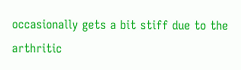occasionally gets a bit stiff due to the arthritic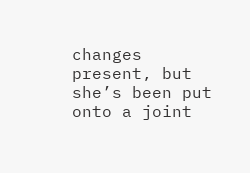changes present, but she’s been put onto a joint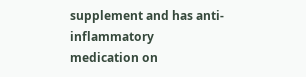supplement and has anti-inflammatory medication on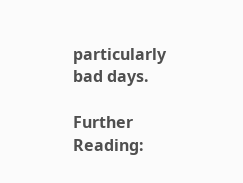particularly bad days.

Further Reading: